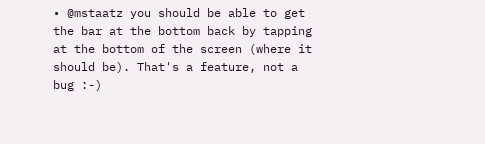• @mstaatz you should be able to get the bar at the bottom back by tapping at the bottom of the screen (where it should be). That's a feature, not a bug :-)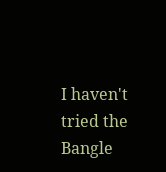I haven't tried the Bangle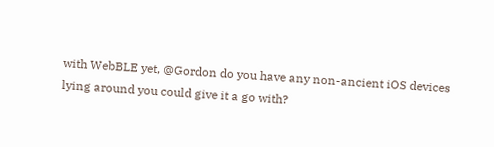with WebBLE yet, @Gordon do you have any non-ancient iOS devices lying around you could give it a go with?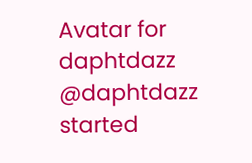Avatar for daphtdazz @daphtdazz started